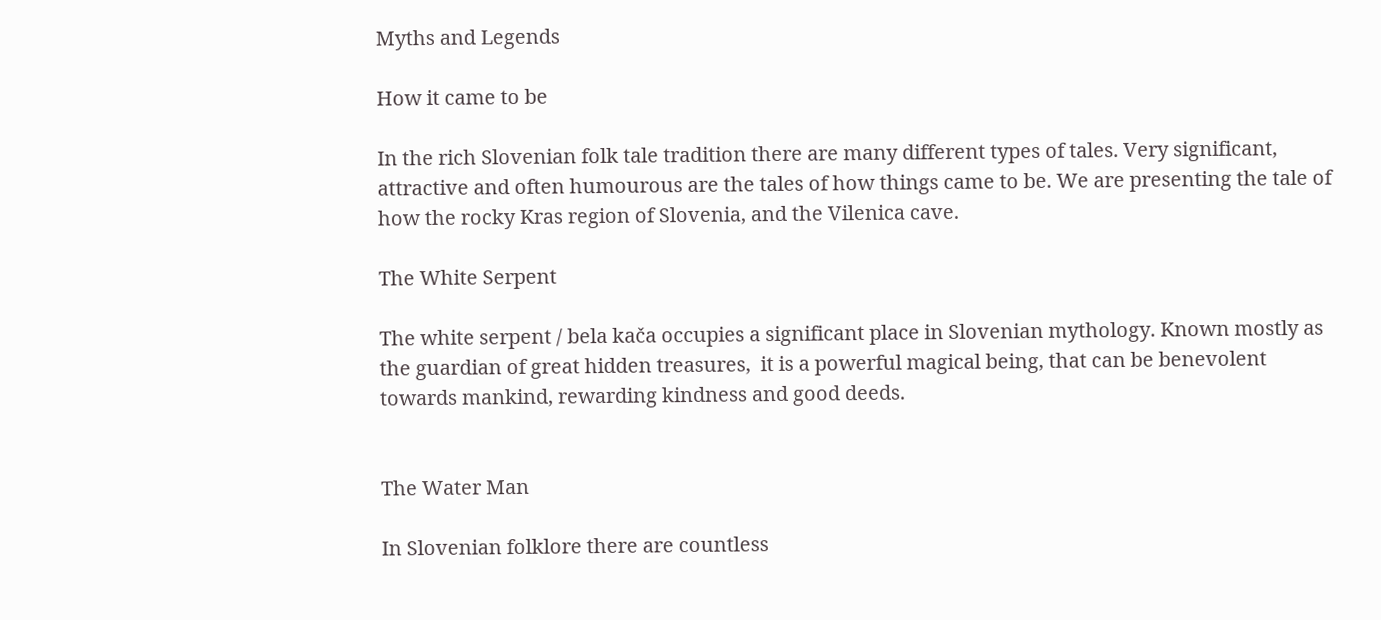Myths and Legends

How it came to be

In the rich Slovenian folk tale tradition there are many different types of tales. Very significant, attractive and often humourous are the tales of how things came to be. We are presenting the tale of how the rocky Kras region of Slovenia, and the Vilenica cave.

The White Serpent

The white serpent / bela kača occupies a significant place in Slovenian mythology. Known mostly as the guardian of great hidden treasures,  it is a powerful magical being, that can be benevolent towards mankind, rewarding kindness and good deeds.


The Water Man

In Slovenian folklore there are countless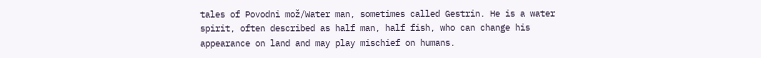tales of Povodni mož/Water man, sometimes called Gestrin. He is a water spirit, often described as half man, half fish, who can change his appearance on land and may play mischief on humans.